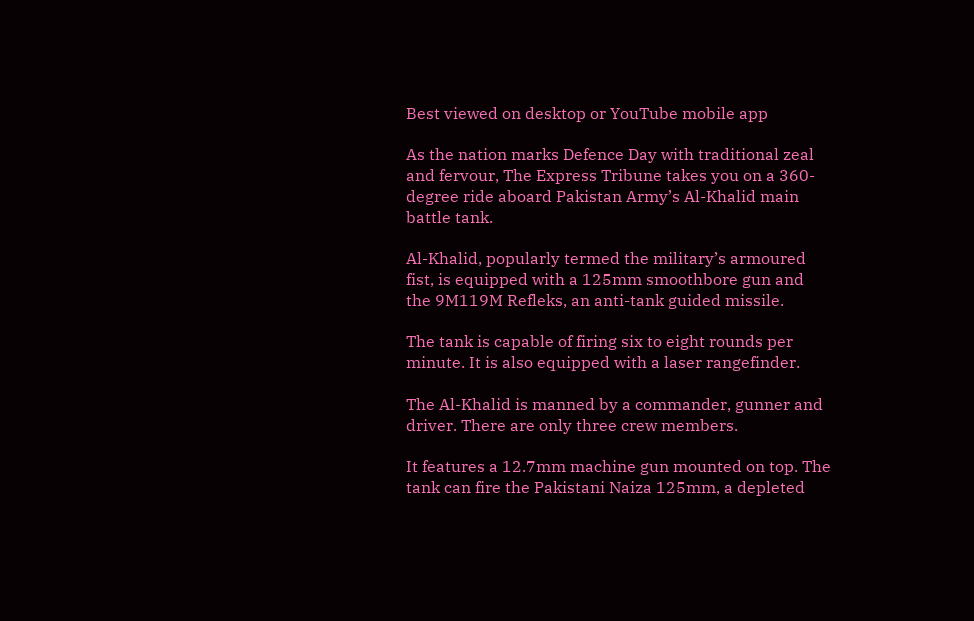Best viewed on desktop or YouTube mobile app

As the nation marks Defence Day with traditional zeal and fervour, The Express Tribune takes you on a 360-degree ride aboard Pakistan Army’s Al-Khalid main battle tank.

Al-Khalid, popularly termed the military’s armoured fist, is equipped with a 125mm smoothbore gun and the 9M119M Refleks, an anti-tank guided missile.

The tank is capable of firing six to eight rounds per minute. It is also equipped with a laser rangefinder.

The Al-Khalid is manned by a commander, gunner and driver. There are only three crew members.

It features a 12.7mm machine gun mounted on top. The tank can fire the Pakistani Naiza 125mm, a depleted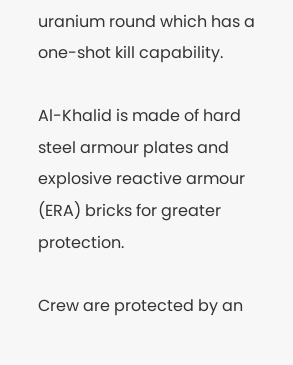uranium round which has a one-shot kill capability.

Al-Khalid is made of hard steel armour plates and explosive reactive armour (ERA) bricks for greater protection.

Crew are protected by an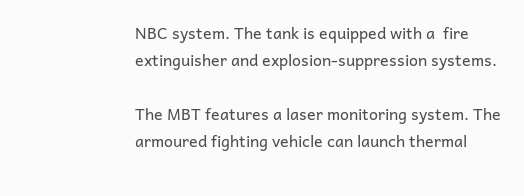NBC system. The tank is equipped with a  fire extinguisher and explosion-suppression systems.

The MBT features a laser monitoring system. The armoured fighting vehicle can launch thermal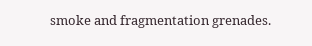smoke and fragmentation grenades.